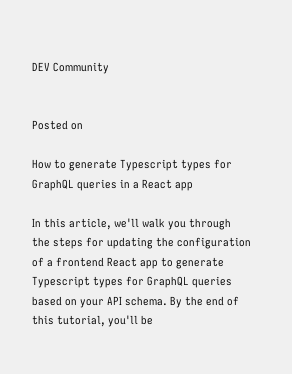DEV Community


Posted on

How to generate Typescript types for GraphQL queries in a React app

In this article, we'll walk you through the steps for updating the configuration of a frontend React app to generate Typescript types for GraphQL queries based on your API schema. By the end of this tutorial, you'll be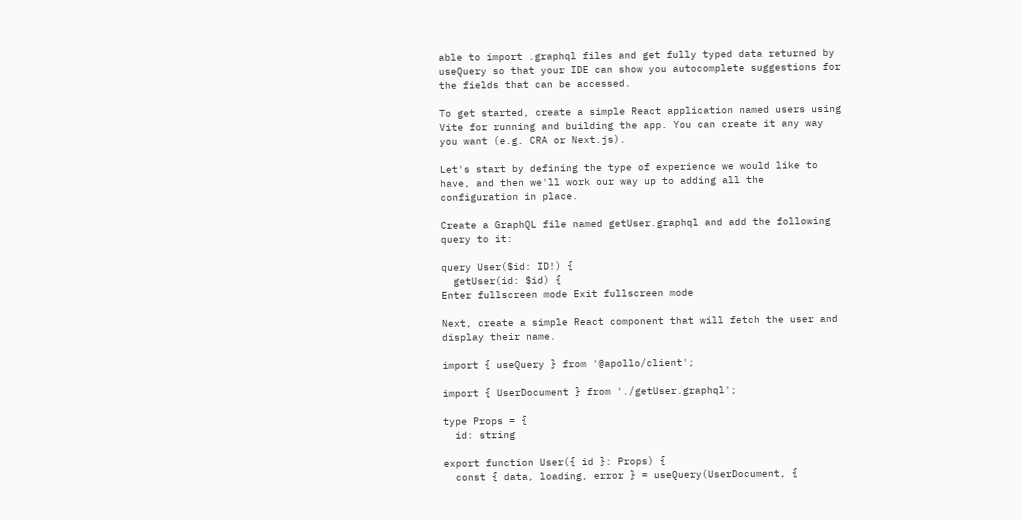able to import .graphql files and get fully typed data returned by useQuery so that your IDE can show you autocomplete suggestions for the fields that can be accessed.

To get started, create a simple React application named users using Vite for running and building the app. You can create it any way you want (e.g. CRA or Next.js).

Let's start by defining the type of experience we would like to have, and then we'll work our way up to adding all the configuration in place.

Create a GraphQL file named getUser.graphql and add the following query to it:

query User($id: ID!) {
  getUser(id: $id) {
Enter fullscreen mode Exit fullscreen mode

Next, create a simple React component that will fetch the user and display their name.

import { useQuery } from '@apollo/client';

import { UserDocument } from './getUser.graphql';

type Props = {
  id: string

export function User({ id }: Props) {
  const { data, loading, error } = useQuery(UserDocument, {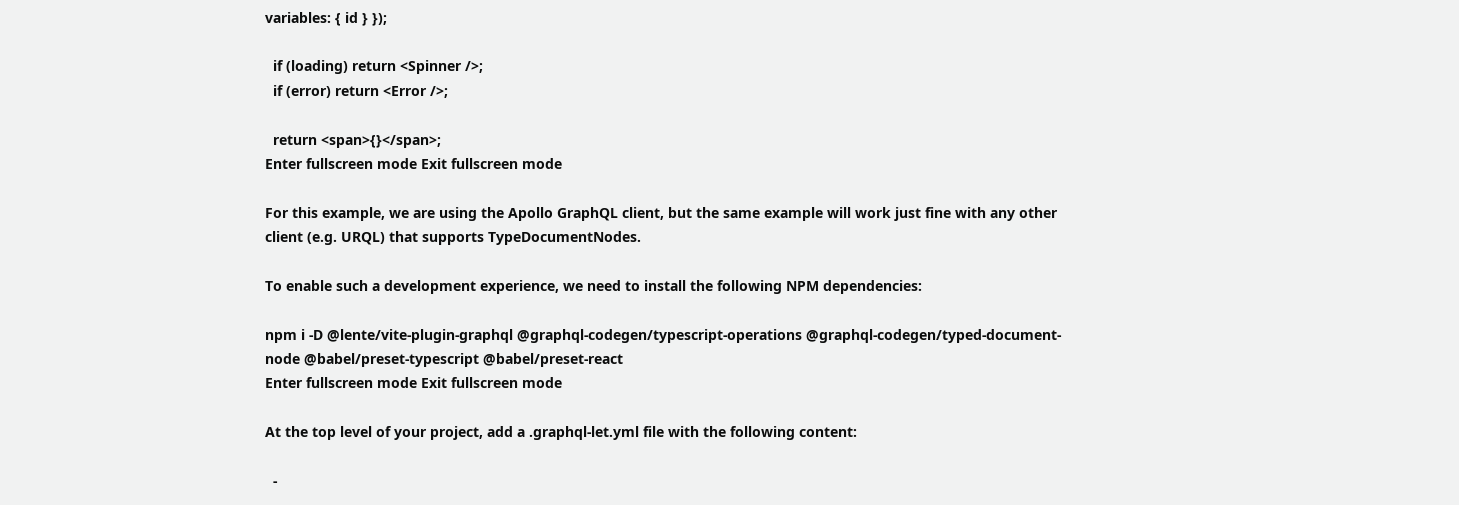variables: { id } });

  if (loading) return <Spinner />;
  if (error) return <Error />;

  return <span>{}</span>;
Enter fullscreen mode Exit fullscreen mode

For this example, we are using the Apollo GraphQL client, but the same example will work just fine with any other client (e.g. URQL) that supports TypeDocumentNodes.

To enable such a development experience, we need to install the following NPM dependencies:

npm i -D @lente/vite-plugin-graphql @graphql-codegen/typescript-operations @graphql-codegen/typed-document-node @babel/preset-typescript @babel/preset-react
Enter fullscreen mode Exit fullscreen mode

At the top level of your project, add a .graphql-let.yml file with the following content:

  -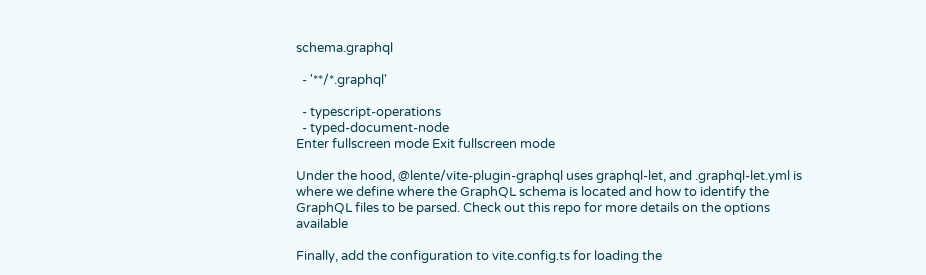schema.graphql

  - '**/*.graphql'

  - typescript-operations
  - typed-document-node
Enter fullscreen mode Exit fullscreen mode

Under the hood, @lente/vite-plugin-graphql uses graphql-let, and .graphql-let.yml is where we define where the GraphQL schema is located and how to identify the GraphQL files to be parsed. Check out this repo for more details on the options available

Finally, add the configuration to vite.config.ts for loading the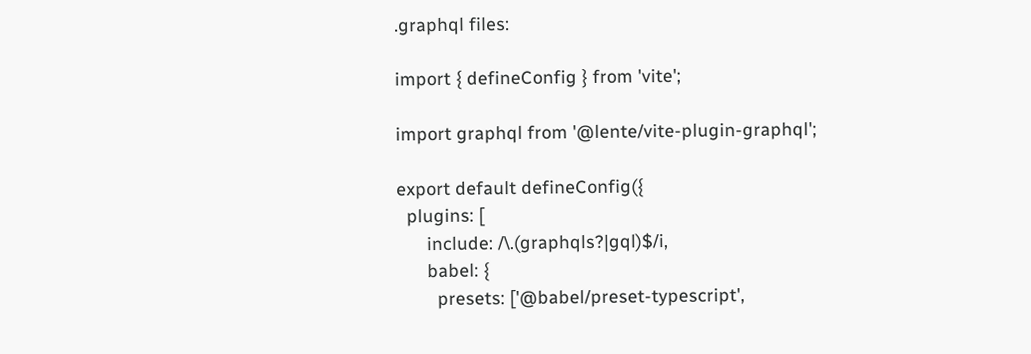.graphql files:

import { defineConfig } from 'vite';

import graphql from '@lente/vite-plugin-graphql';

export default defineConfig({
  plugins: [
      include: /\.(graphqls?|gql)$/i,
      babel: {
        presets: ['@babel/preset-typescript',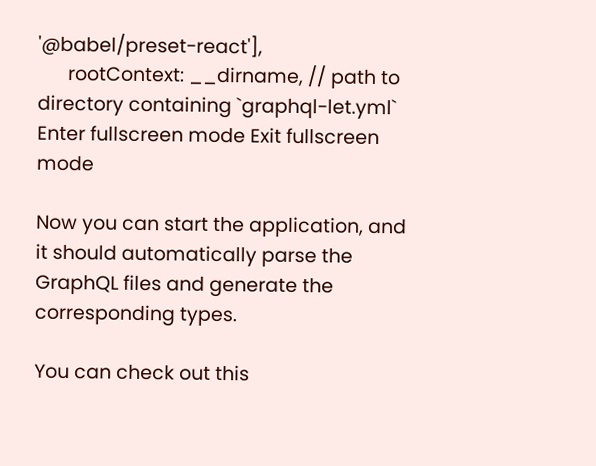'@babel/preset-react'],
      rootContext: __dirname, // path to directory containing `graphql-let.yml`
Enter fullscreen mode Exit fullscreen mode

Now you can start the application, and it should automatically parse the GraphQL files and generate the corresponding types.

You can check out this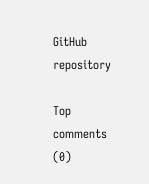GitHub repository

Top comments (0)